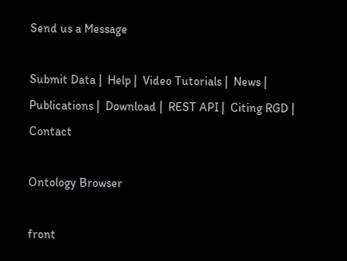Send us a Message

Submit Data |  Help |  Video Tutorials |  News |  Publications |  Download |  REST API |  Citing RGD |  Contact

Ontology Browser

front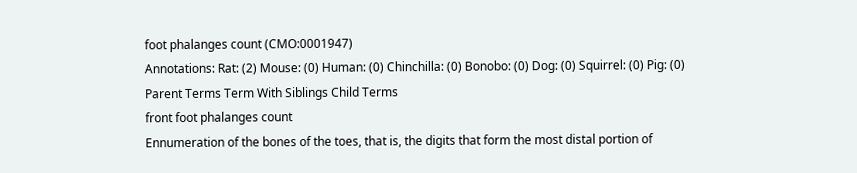foot phalanges count (CMO:0001947)
Annotations: Rat: (2) Mouse: (0) Human: (0) Chinchilla: (0) Bonobo: (0) Dog: (0) Squirrel: (0) Pig: (0)
Parent Terms Term With Siblings Child Terms
front foot phalanges count
Ennumeration of the bones of the toes, that is, the digits that form the most distal portion of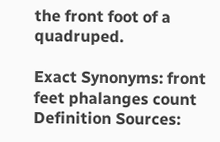the front foot of a quadruped.

Exact Synonyms: front feet phalanges count
Definition Sources: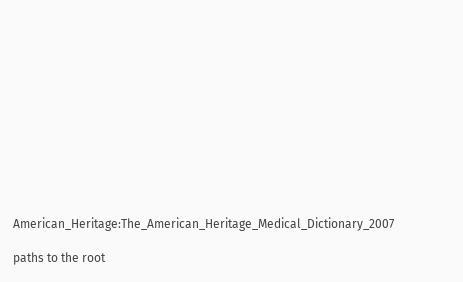American_Heritage:The_American_Heritage_Medical_Dictionary_2007

paths to the root